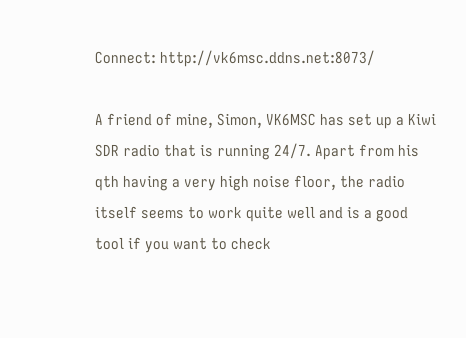Connect: http://vk6msc.ddns.net:8073/

A friend of mine, Simon, VK6MSC has set up a Kiwi SDR radio that is running 24/7. Apart from his qth having a very high noise floor, the radio itself seems to work quite well and is a good tool if you want to check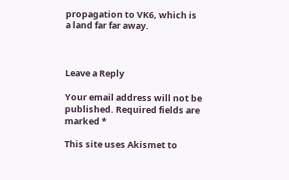propagation to VK6, which is a land far far away.



Leave a Reply

Your email address will not be published. Required fields are marked *

This site uses Akismet to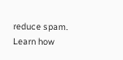reduce spam. Learn how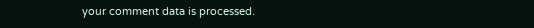your comment data is processed.